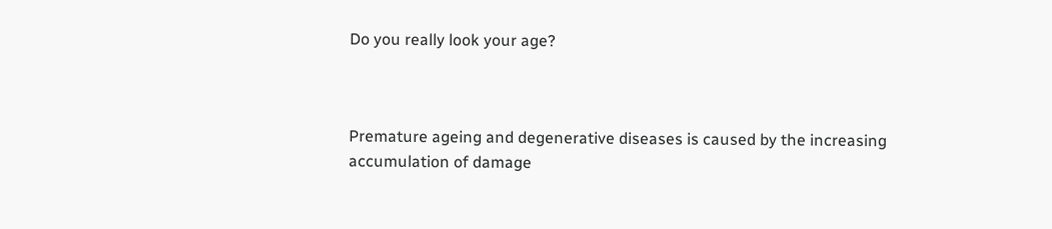Do you really look your age?



Premature ageing and degenerative diseases is caused by the increasing accumulation of damage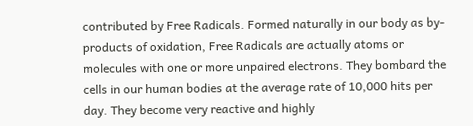contributed by Free Radicals. Formed naturally in our body as by-products of oxidation, Free Radicals are actually atoms or molecules with one or more unpaired electrons. They bombard the cells in our human bodies at the average rate of 10,000 hits per day. They become very reactive and highly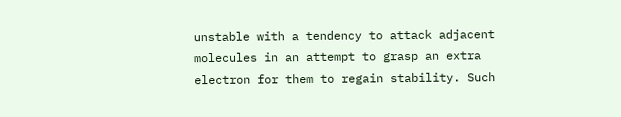unstable with a tendency to attack adjacent molecules in an attempt to grasp an extra electron for them to regain stability. Such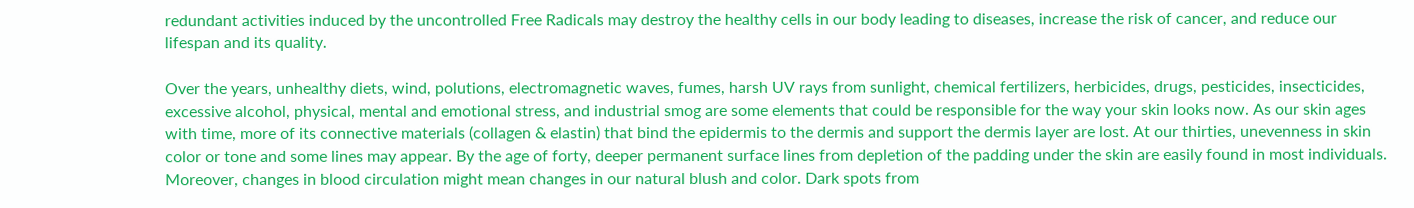redundant activities induced by the uncontrolled Free Radicals may destroy the healthy cells in our body leading to diseases, increase the risk of cancer, and reduce our lifespan and its quality.

Over the years, unhealthy diets, wind, polutions, electromagnetic waves, fumes, harsh UV rays from sunlight, chemical fertilizers, herbicides, drugs, pesticides, insecticides, excessive alcohol, physical, mental and emotional stress, and industrial smog are some elements that could be responsible for the way your skin looks now. As our skin ages with time, more of its connective materials (collagen & elastin) that bind the epidermis to the dermis and support the dermis layer are lost. At our thirties, unevenness in skin color or tone and some lines may appear. By the age of forty, deeper permanent surface lines from depletion of the padding under the skin are easily found in most individuals. Moreover, changes in blood circulation might mean changes in our natural blush and color. Dark spots from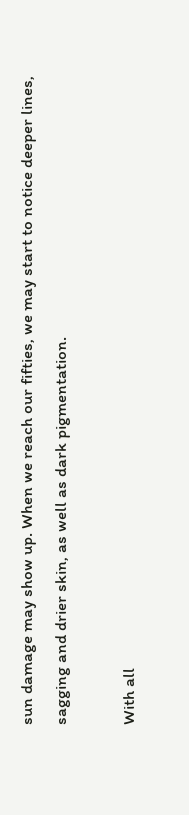sun damage may show up. When we reach our fifties, we may start to notice deeper lines, sagging and drier skin, as well as dark pigmentation.

With all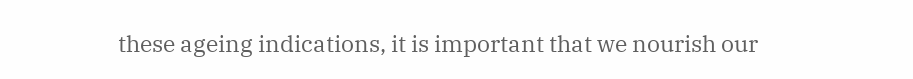these ageing indications, it is important that we nourish our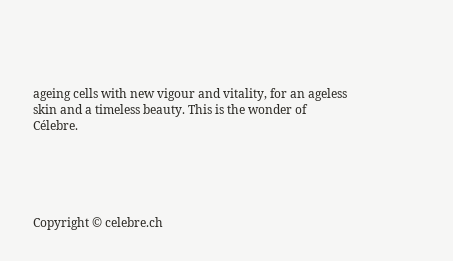ageing cells with new vigour and vitality, for an ageless skin and a timeless beauty. This is the wonder of Célebre.





Copyright © celebre.ch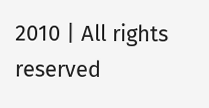2010 | All rights reserved